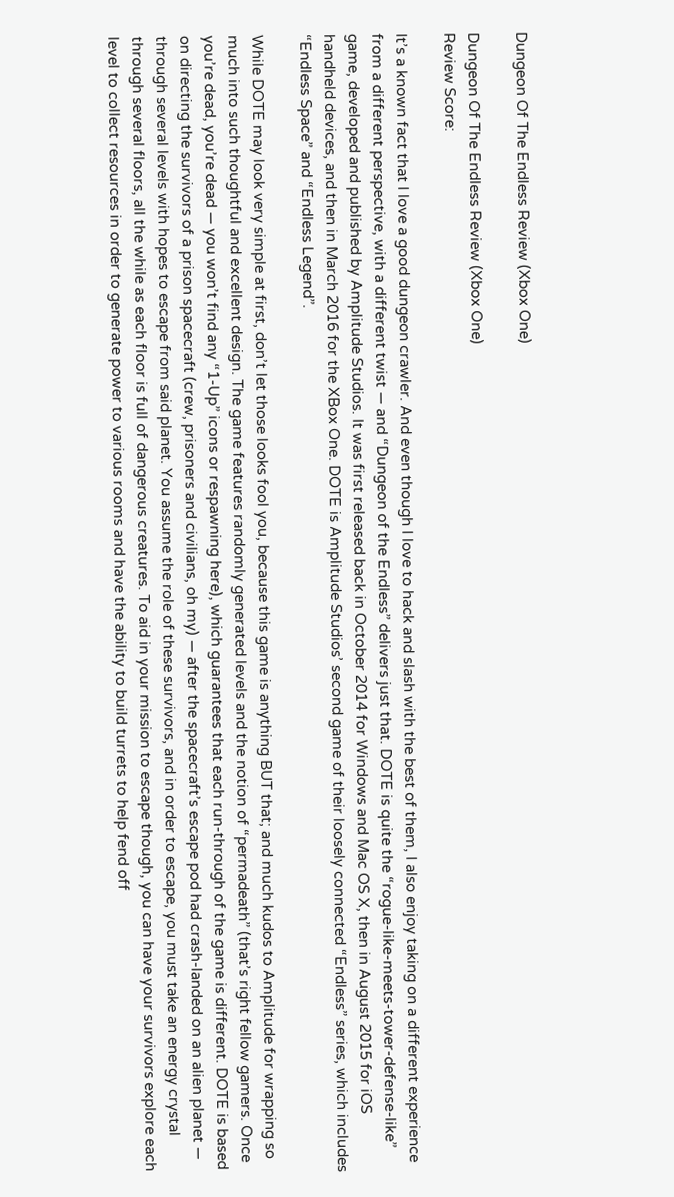Dungeon Of The Endless Review (Xbox One)

Dungeon Of The Endless Review (Xbox One)
Review Score:

It’s a known fact that I love a good dungeon crawler. And even though I love to hack and slash with the best of them, I also enjoy taking on a different experience from a different perspective, with a different twist — and “Dungeon of the Endless” delivers just that. DOTE is quite the “rogue-like-meets-tower-defense-like” game, developed and published by Amplitude Studios. It was first released back in October 2014 for Windows and Mac OS X, then in August 2015 for iOS handheld devices, and then in March 2016 for the XBox One. DOTE is Amplitude Studios’ second game of their loosely connected “Endless” series, which includes “Endless Space” and “Endless Legend”.

While DOTE may look very simple at first, don’t let those looks fool you, because this game is anything BUT that; and much kudos to Amplitude for wrapping so much into such thoughtful and excellent design. The game features randomly generated levels and the notion of “permadeath” (that’s right fellow gamers. Once you’re dead, you’re dead — you won’t find any “1-Up” icons or respawning here), which guarantees that each run-through of the game is different. DOTE is based on directing the survivors of a prison spacecraft (crew, prisoners and civilians, oh my) — after the spacecraft’s escape pod had crash-landed on an alien planet — through several levels with hopes to escape from said planet. You assume the role of these survivors, and in order to escape, you must take an energy crystal through several floors, all the while as each floor is full of dangerous creatures. To aid in your mission to escape though, you can have your survivors explore each level to collect resources in order to generate power to various rooms and have the ability to build turrets to help fend off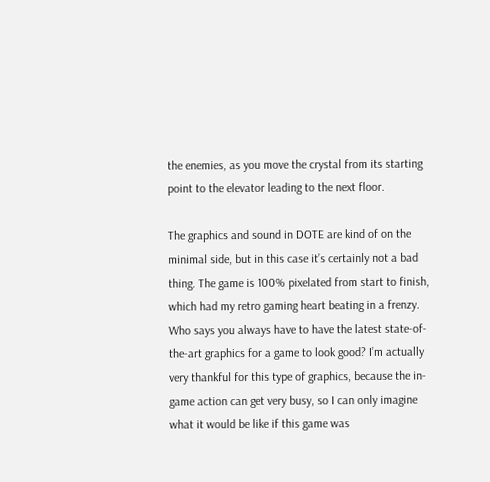the enemies, as you move the crystal from its starting point to the elevator leading to the next floor.

The graphics and sound in DOTE are kind of on the minimal side, but in this case it’s certainly not a bad thing. The game is 100% pixelated from start to finish, which had my retro gaming heart beating in a frenzy. Who says you always have to have the latest state-of-the-art graphics for a game to look good? I’m actually very thankful for this type of graphics, because the in-game action can get very busy, so I can only imagine what it would be like if this game was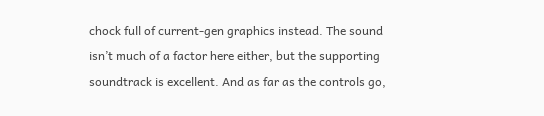chock full of current-gen graphics instead. The sound isn’t much of a factor here either, but the supporting soundtrack is excellent. And as far as the controls go,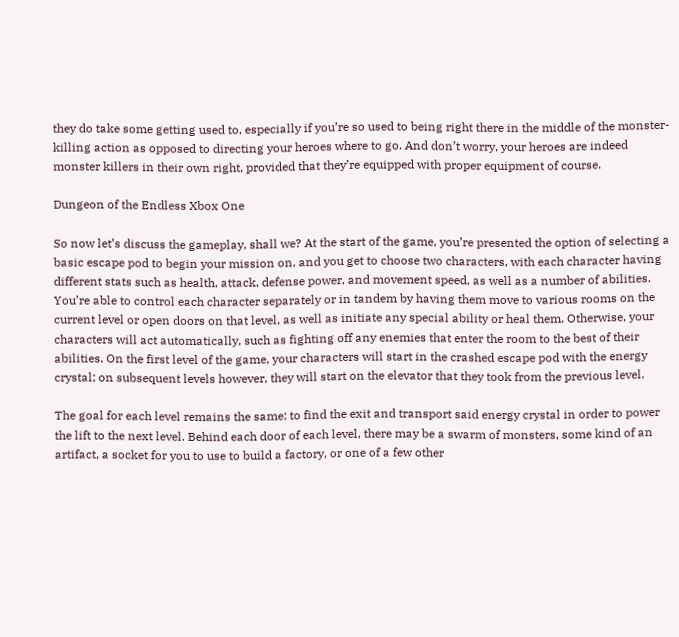they do take some getting used to, especially if you’re so used to being right there in the middle of the monster-killing action as opposed to directing your heroes where to go. And don’t worry, your heroes are indeed monster killers in their own right, provided that they’re equipped with proper equipment of course.

Dungeon of the Endless Xbox One

So now let’s discuss the gameplay, shall we? At the start of the game, you’re presented the option of selecting a basic escape pod to begin your mission on, and you get to choose two characters, with each character having different stats such as health, attack, defense power, and movement speed, as well as a number of abilities. You’re able to control each character separately or in tandem by having them move to various rooms on the current level or open doors on that level, as well as initiate any special ability or heal them. Otherwise, your characters will act automatically, such as fighting off any enemies that enter the room to the best of their abilities. On the first level of the game, your characters will start in the crashed escape pod with the energy crystal; on subsequent levels however, they will start on the elevator that they took from the previous level.

The goal for each level remains the same: to find the exit and transport said energy crystal in order to power the lift to the next level. Behind each door of each level, there may be a swarm of monsters, some kind of an artifact, a socket for you to use to build a factory, or one of a few other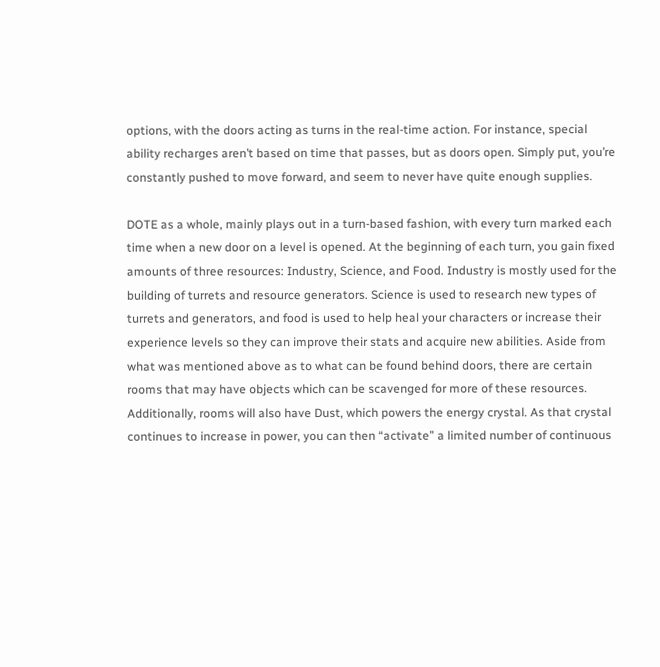options, with the doors acting as turns in the real-time action. For instance, special ability recharges aren’t based on time that passes, but as doors open. Simply put, you’re constantly pushed to move forward, and seem to never have quite enough supplies.

DOTE as a whole, mainly plays out in a turn-based fashion, with every turn marked each time when a new door on a level is opened. At the beginning of each turn, you gain fixed amounts of three resources: Industry, Science, and Food. Industry is mostly used for the building of turrets and resource generators. Science is used to research new types of turrets and generators, and food is used to help heal your characters or increase their experience levels so they can improve their stats and acquire new abilities. Aside from what was mentioned above as to what can be found behind doors, there are certain rooms that may have objects which can be scavenged for more of these resources. Additionally, rooms will also have Dust, which powers the energy crystal. As that crystal continues to increase in power, you can then “activate” a limited number of continuous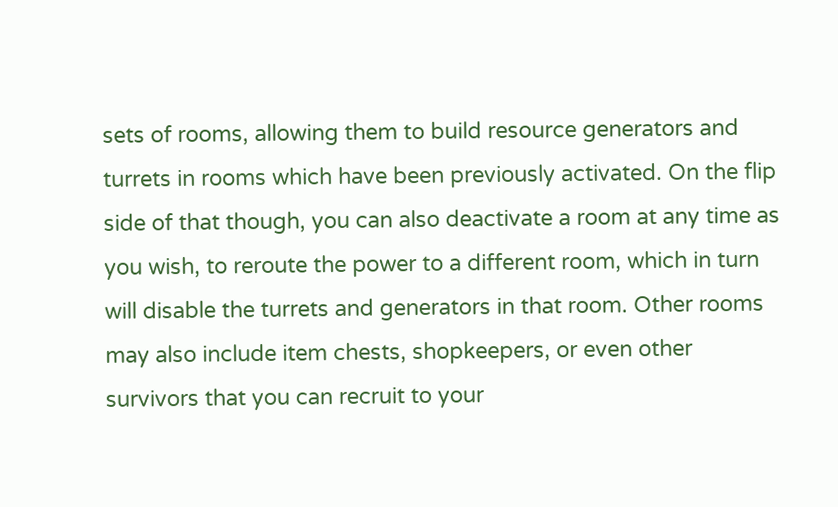sets of rooms, allowing them to build resource generators and turrets in rooms which have been previously activated. On the flip side of that though, you can also deactivate a room at any time as you wish, to reroute the power to a different room, which in turn will disable the turrets and generators in that room. Other rooms may also include item chests, shopkeepers, or even other survivors that you can recruit to your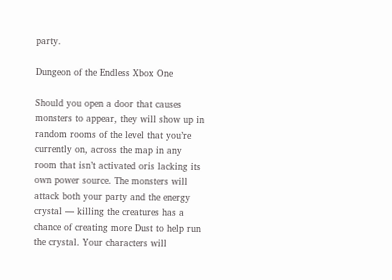party.

Dungeon of the Endless Xbox One

Should you open a door that causes monsters to appear, they will show up in random rooms of the level that you’re currently on, across the map in any room that isn’t activated oris lacking its own power source. The monsters will attack both your party and the energy crystal — killing the creatures has a chance of creating more Dust to help run the crystal. Your characters will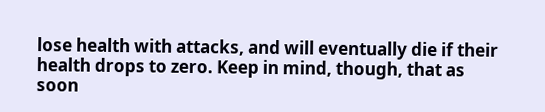lose health with attacks, and will eventually die if their health drops to zero. Keep in mind, though, that as soon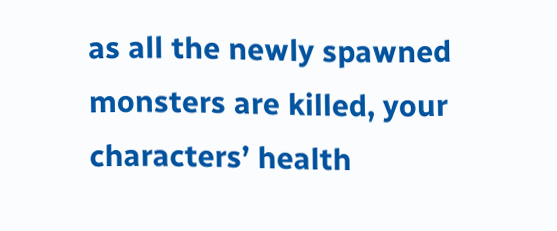as all the newly spawned monsters are killed, your characters’ health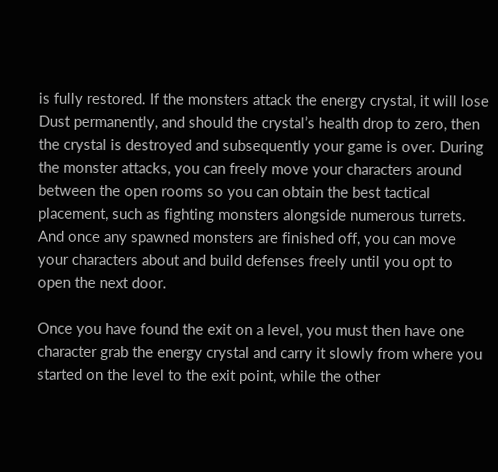is fully restored. If the monsters attack the energy crystal, it will lose Dust permanently, and should the crystal’s health drop to zero, then the crystal is destroyed and subsequently your game is over. During the monster attacks, you can freely move your characters around between the open rooms so you can obtain the best tactical placement, such as fighting monsters alongside numerous turrets. And once any spawned monsters are finished off, you can move your characters about and build defenses freely until you opt to open the next door.

Once you have found the exit on a level, you must then have one character grab the energy crystal and carry it slowly from where you started on the level to the exit point, while the other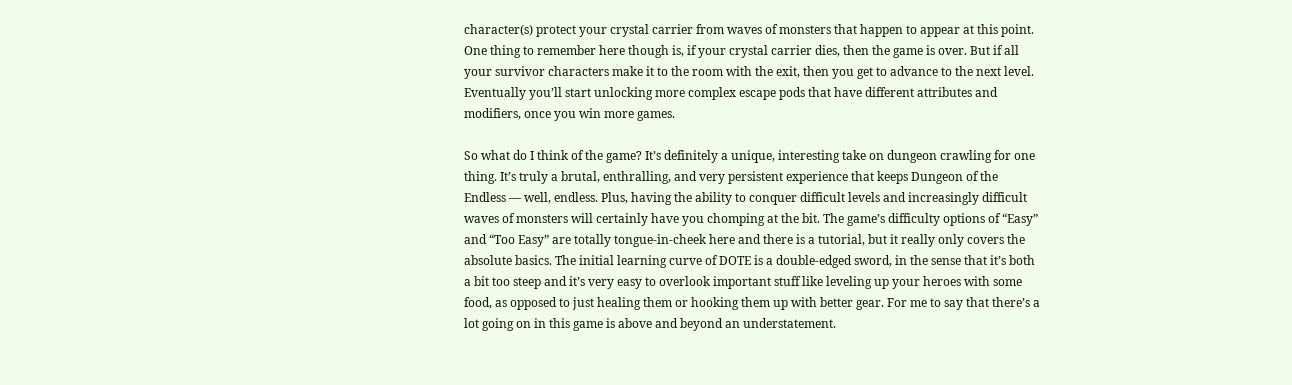character(s) protect your crystal carrier from waves of monsters that happen to appear at this point. One thing to remember here though is, if your crystal carrier dies, then the game is over. But if all your survivor characters make it to the room with the exit, then you get to advance to the next level. Eventually you’ll start unlocking more complex escape pods that have different attributes and modifiers, once you win more games.

So what do I think of the game? It’s definitely a unique, interesting take on dungeon crawling for one thing. It’s truly a brutal, enthralling, and very persistent experience that keeps Dungeon of the Endless — well, endless. Plus, having the ability to conquer difficult levels and increasingly difficult waves of monsters will certainly have you chomping at the bit. The game’s difficulty options of “Easy” and “Too Easy” are totally tongue-in-cheek here and there is a tutorial, but it really only covers the absolute basics. The initial learning curve of DOTE is a double-edged sword, in the sense that it’s both a bit too steep and it’s very easy to overlook important stuff like leveling up your heroes with some food, as opposed to just healing them or hooking them up with better gear. For me to say that there’s a lot going on in this game is above and beyond an understatement.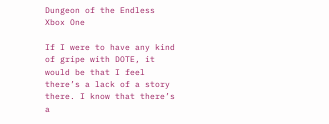Dungeon of the Endless Xbox One

If I were to have any kind of gripe with DOTE, it would be that I feel there’s a lack of a story there. I know that there’s a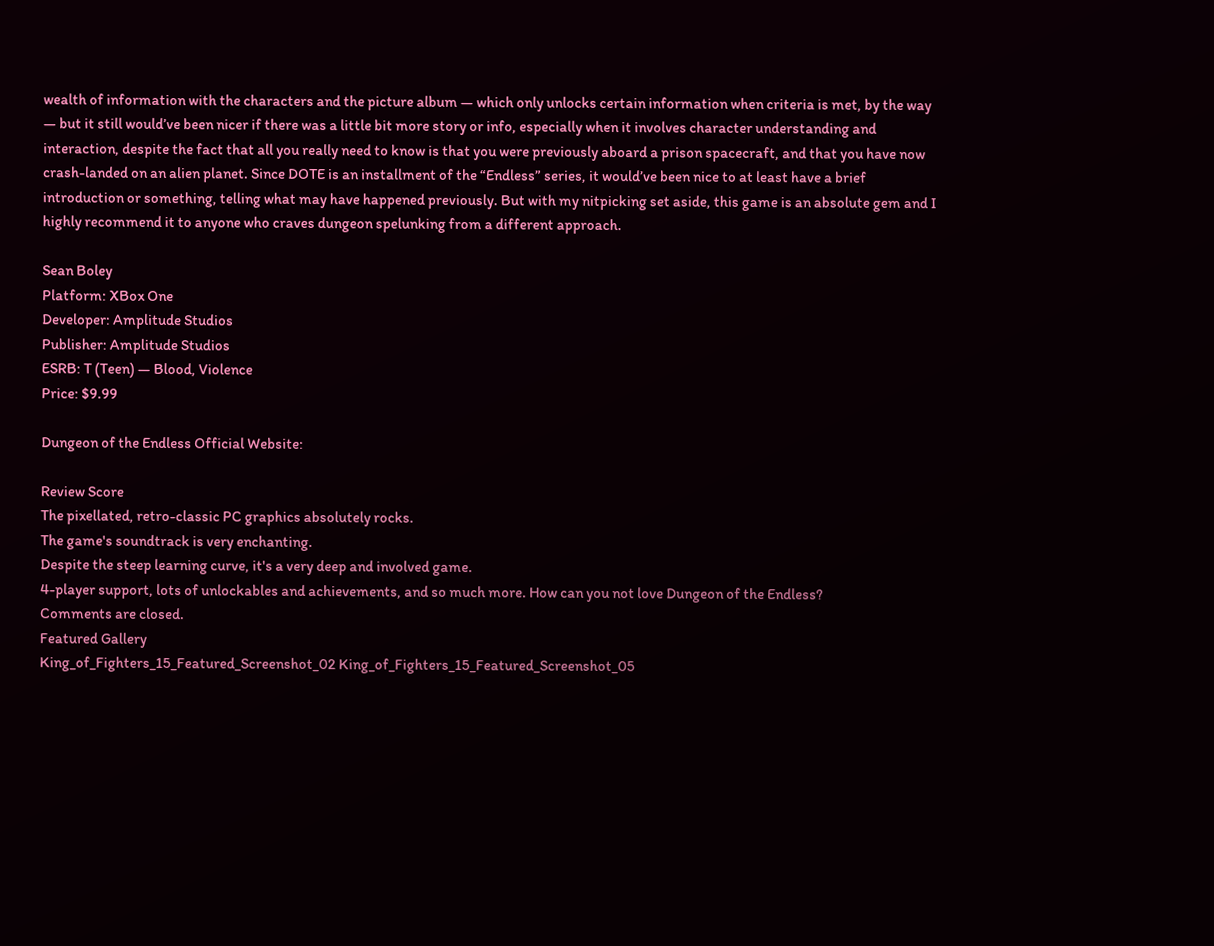wealth of information with the characters and the picture album — which only unlocks certain information when criteria is met, by the way — but it still would’ve been nicer if there was a little bit more story or info, especially when it involves character understanding and interaction, despite the fact that all you really need to know is that you were previously aboard a prison spacecraft, and that you have now crash-landed on an alien planet. Since DOTE is an installment of the “Endless” series, it would’ve been nice to at least have a brief introduction or something, telling what may have happened previously. But with my nitpicking set aside, this game is an absolute gem and I highly recommend it to anyone who craves dungeon spelunking from a different approach.

Sean Boley
Platform: XBox One
Developer: Amplitude Studios
Publisher: Amplitude Studios
ESRB: T (Teen) — Blood, Violence
Price: $9.99

Dungeon of the Endless Official Website:

Review Score
The pixellated, retro-classic PC graphics absolutely rocks.
The game's soundtrack is very enchanting.
Despite the steep learning curve, it's a very deep and involved game.
4-player support, lots of unlockables and achievements, and so much more. How can you not love Dungeon of the Endless?
Comments are closed.
Featured Gallery
King_of_Fighters_15_Featured_Screenshot_02 King_of_Fighters_15_Featured_Screenshot_05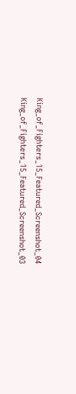King_of_Fighters_15_Featured_Screenshot_04 King_of_Fighters_15_Featured_Screenshot_03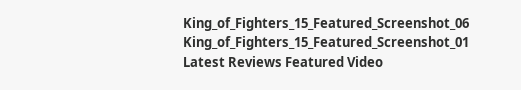King_of_Fighters_15_Featured_Screenshot_06 King_of_Fighters_15_Featured_Screenshot_01
Latest Reviews Featured Video